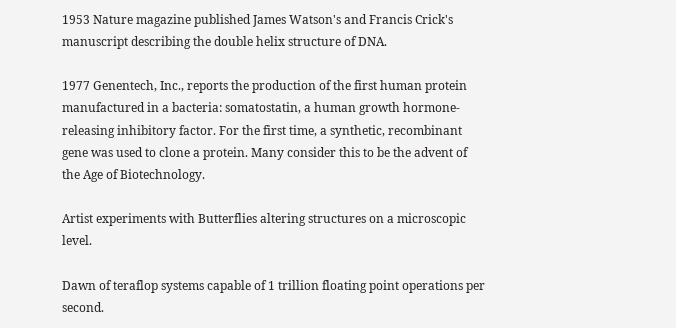1953 Nature magazine published James Watson's and Francis Crick's manuscript describing the double helix structure of DNA.

1977 Genentech, Inc., reports the production of the first human protein manufactured in a bacteria: somatostatin, a human growth hormone-releasing inhibitory factor. For the first time, a synthetic, recombinant gene was used to clone a protein. Many consider this to be the advent of the Age of Biotechnology.

Artist experiments with Butterflies altering structures on a microscopic level.

Dawn of teraflop systems capable of 1 trillion floating point operations per second.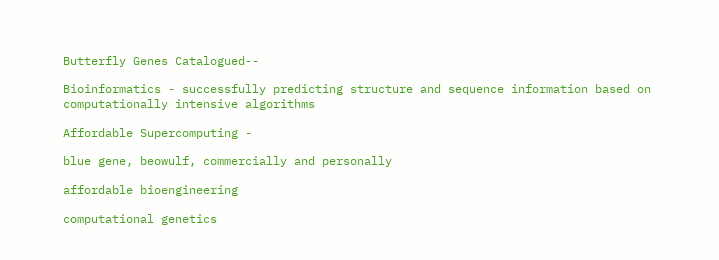Butterfly Genes Catalogued--

Bioinformatics - successfully predicting structure and sequence information based on computationally intensive algorithms

Affordable Supercomputing -

blue gene, beowulf, commercially and personally

affordable bioengineering

computational genetics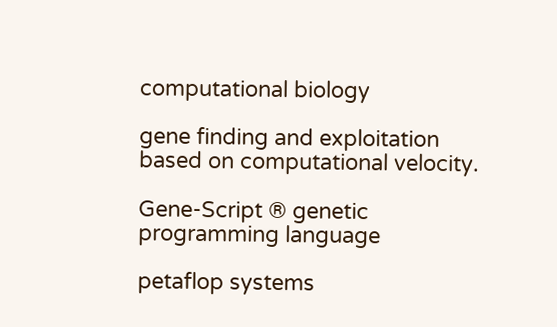computational biology

gene finding and exploitation based on computational velocity.

Gene-Script ® genetic programming language

petaflop systems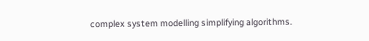complex system modelling simplifying algorithms.